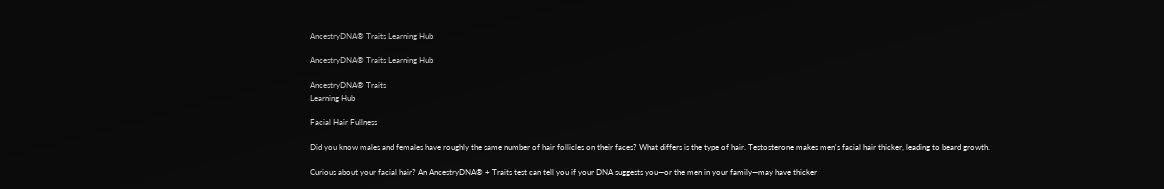AncestryDNA® Traits Learning Hub

AncestryDNA® Traits Learning Hub

AncestryDNA® Traits
Learning Hub

Facial Hair Fullness

Did you know males and females have roughly the same number of hair follicles on their faces? What differs is the type of hair. Testosterone makes men's facial hair thicker, leading to beard growth.

Curious about your facial hair? An AncestryDNA® + Traits test can tell you if your DNA suggests you—or the men in your family—may have thicker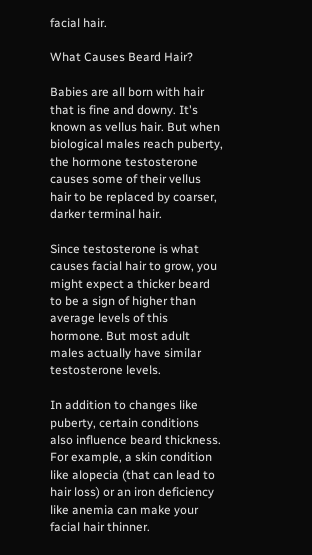facial hair.

What Causes Beard Hair?

Babies are all born with hair that is fine and downy. It's known as vellus hair. But when biological males reach puberty, the hormone testosterone causes some of their vellus hair to be replaced by coarser, darker terminal hair.

Since testosterone is what causes facial hair to grow, you might expect a thicker beard to be a sign of higher than average levels of this hormone. But most adult males actually have similar testosterone levels.

In addition to changes like puberty, certain conditions also influence beard thickness. For example, a skin condition like alopecia (that can lead to hair loss) or an iron deficiency like anemia can make your facial hair thinner.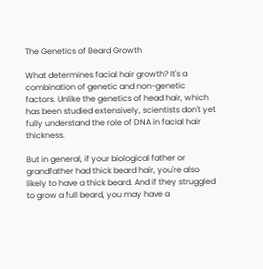The Genetics of Beard Growth

What determines facial hair growth? It's a combination of genetic and non-genetic factors. Unlike the genetics of head hair, which has been studied extensively, scientists don't yet fully understand the role of DNA in facial hair thickness.

But in general, if your biological father or grandfather had thick beard hair, you're also likely to have a thick beard. And if they struggled to grow a full beard, you may have a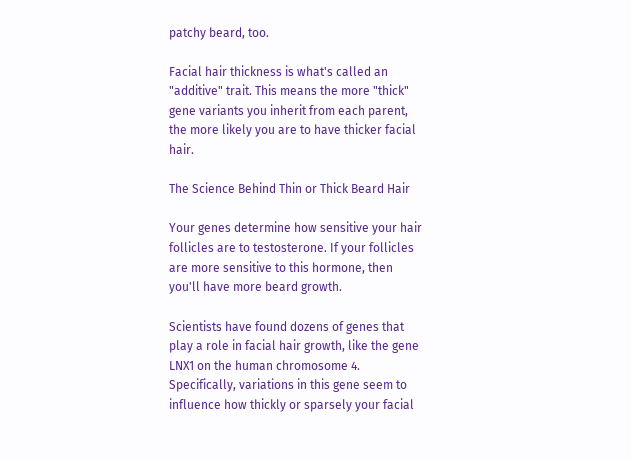patchy beard, too.

Facial hair thickness is what's called an "additive" trait. This means the more "thick" gene variants you inherit from each parent, the more likely you are to have thicker facial hair.

The Science Behind Thin or Thick Beard Hair

Your genes determine how sensitive your hair follicles are to testosterone. If your follicles are more sensitive to this hormone, then you'll have more beard growth.

Scientists have found dozens of genes that play a role in facial hair growth, like the gene LNX1 on the human chromosome 4. Specifically, variations in this gene seem to influence how thickly or sparsely your facial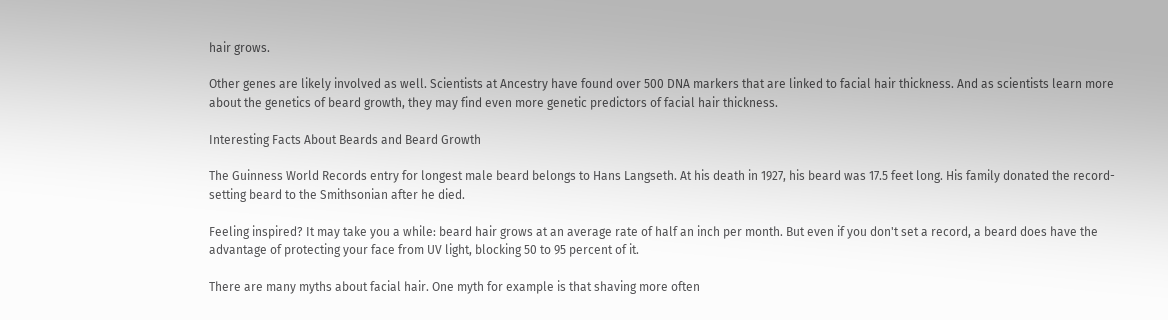hair grows.

Other genes are likely involved as well. Scientists at Ancestry have found over 500 DNA markers that are linked to facial hair thickness. And as scientists learn more about the genetics of beard growth, they may find even more genetic predictors of facial hair thickness.

Interesting Facts About Beards and Beard Growth

The Guinness World Records entry for longest male beard belongs to Hans Langseth. At his death in 1927, his beard was 17.5 feet long. His family donated the record-setting beard to the Smithsonian after he died.

Feeling inspired? It may take you a while: beard hair grows at an average rate of half an inch per month. But even if you don't set a record, a beard does have the advantage of protecting your face from UV light, blocking 50 to 95 percent of it.

There are many myths about facial hair. One myth for example is that shaving more often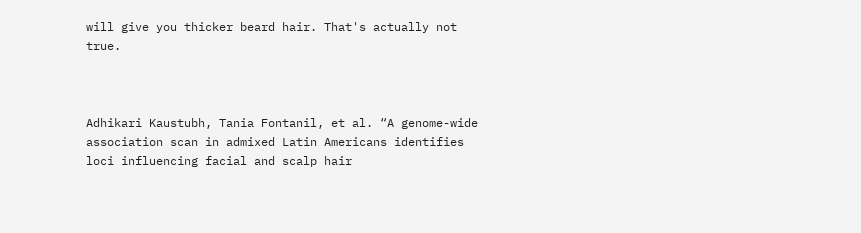will give you thicker beard hair. That's actually not true.



Adhikari Kaustubh, Tania Fontanil, et al. “A genome-wide association scan in admixed Latin Americans identifies loci influencing facial and scalp hair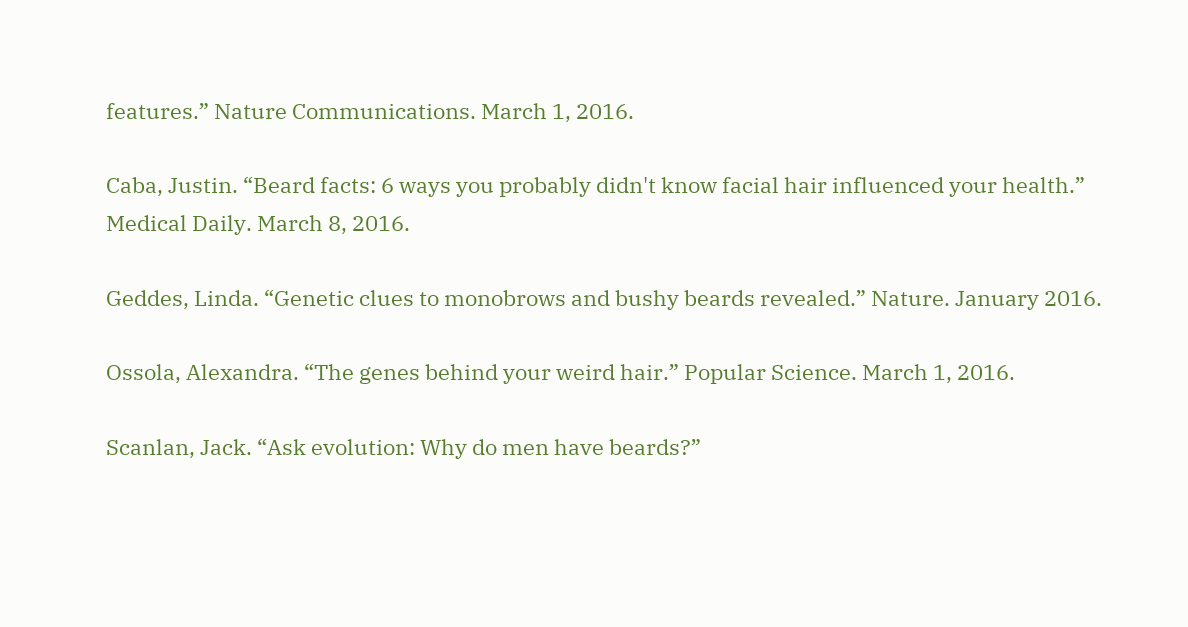features.” Nature Communications. March 1, 2016.

Caba, Justin. “Beard facts: 6 ways you probably didn't know facial hair influenced your health.” Medical Daily. March 8, 2016.

Geddes, Linda. “Genetic clues to monobrows and bushy beards revealed.” Nature. January 2016.

Ossola, Alexandra. “The genes behind your weird hair.” Popular Science. March 1, 2016.

Scanlan, Jack. “Ask evolution: Why do men have beards?”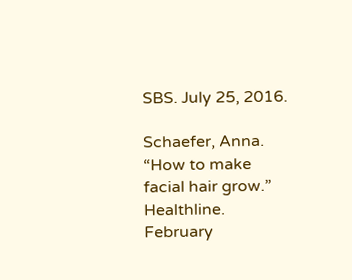SBS. July 25, 2016.

Schaefer, Anna. “How to make facial hair grow.” Healthline. February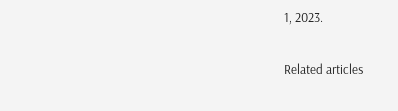1, 2023.

Related articles